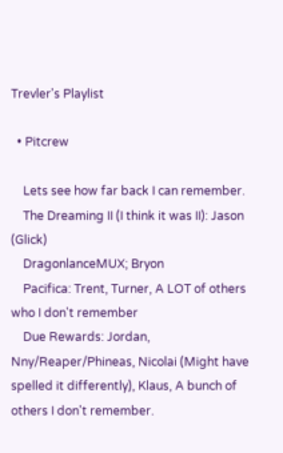Trevler's Playlist

  • Pitcrew

    Lets see how far back I can remember.
    The Dreaming II (I think it was II): Jason (Glick)
    DragonlanceMUX; Bryon
    Pacifica: Trent, Turner, A LOT of others who I don't remember
    Due Rewards: Jordan, Nny/Reaper/Phineas, Nicolai (Might have spelled it differently), Klaus, A bunch of others I don't remember.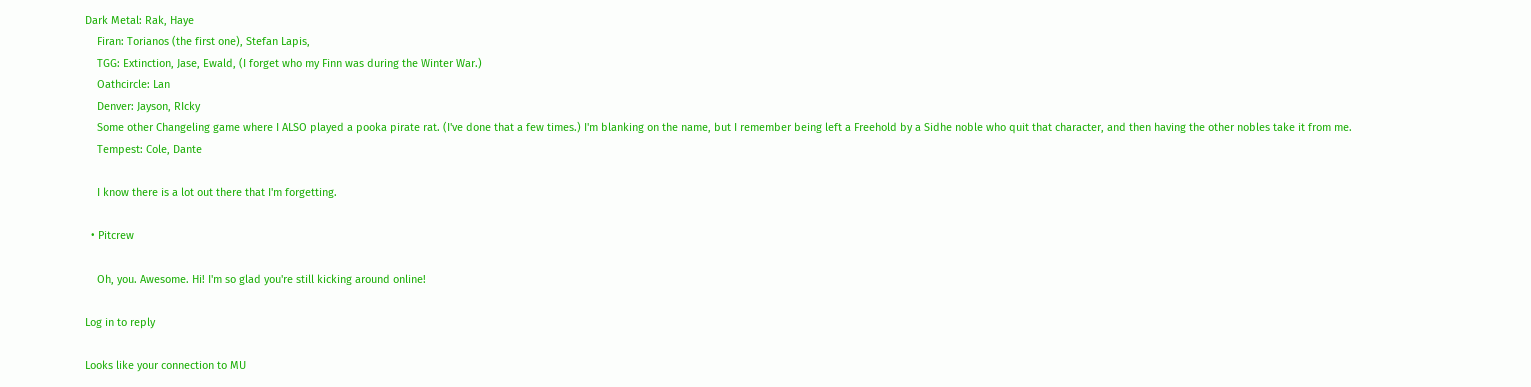Dark Metal: Rak, Haye
    Firan: Torianos (the first one), Stefan Lapis,
    TGG: Extinction, Jase, Ewald, (I forget who my Finn was during the Winter War.)
    Oathcircle: Lan
    Denver: Jayson, RIcky
    Some other Changeling game where I ALSO played a pooka pirate rat. (I've done that a few times.) I'm blanking on the name, but I remember being left a Freehold by a Sidhe noble who quit that character, and then having the other nobles take it from me.
    Tempest: Cole, Dante

    I know there is a lot out there that I'm forgetting.

  • Pitcrew

    Oh, you. Awesome. Hi! I'm so glad you're still kicking around online!

Log in to reply

Looks like your connection to MU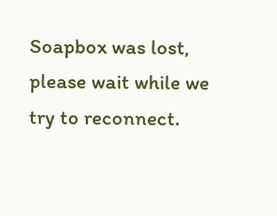Soapbox was lost, please wait while we try to reconnect.